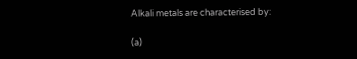Alkali metals are characterised by:

(a)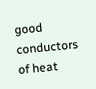good conductors of heat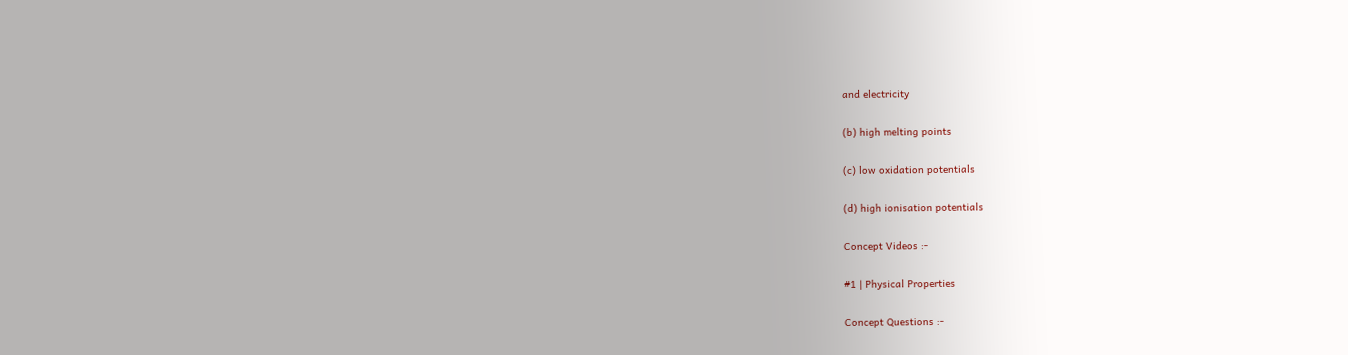and electricity

(b) high melting points

(c) low oxidation potentials

(d) high ionisation potentials

Concept Videos :-

#1 | Physical Properties

Concept Questions :-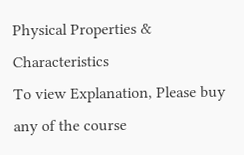Physical Properties & Characteristics
To view Explanation, Please buy any of the course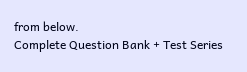from below.
Complete Question Bank + Test Series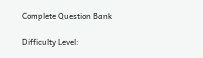Complete Question Bank

Difficulty Level: